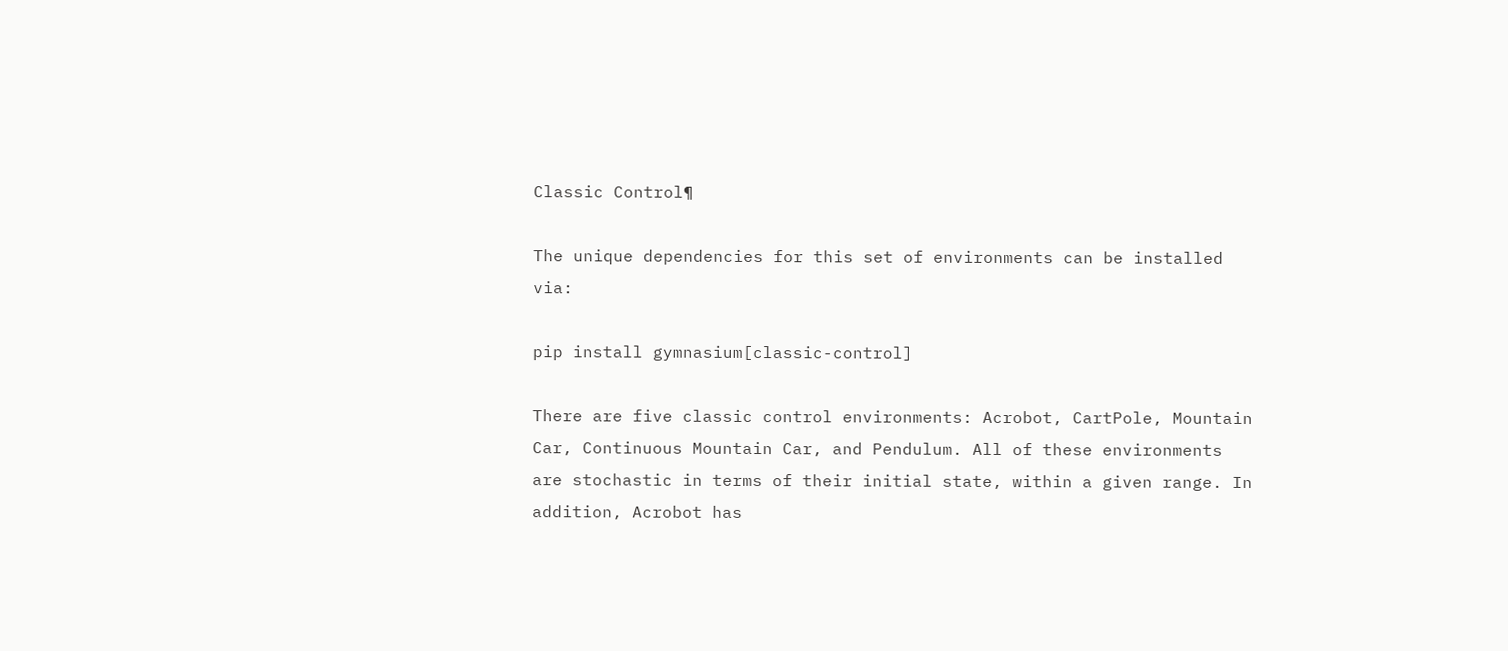Classic Control¶

The unique dependencies for this set of environments can be installed via:

pip install gymnasium[classic-control]

There are five classic control environments: Acrobot, CartPole, Mountain Car, Continuous Mountain Car, and Pendulum. All of these environments are stochastic in terms of their initial state, within a given range. In addition, Acrobot has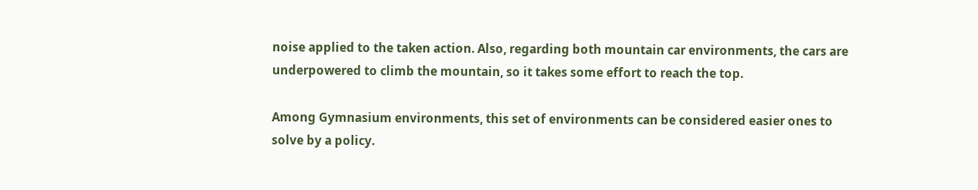noise applied to the taken action. Also, regarding both mountain car environments, the cars are underpowered to climb the mountain, so it takes some effort to reach the top.

Among Gymnasium environments, this set of environments can be considered easier ones to solve by a policy.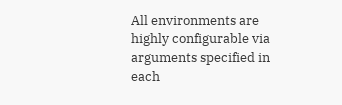All environments are highly configurable via arguments specified in each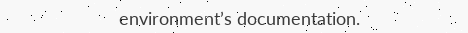environment’s documentation.